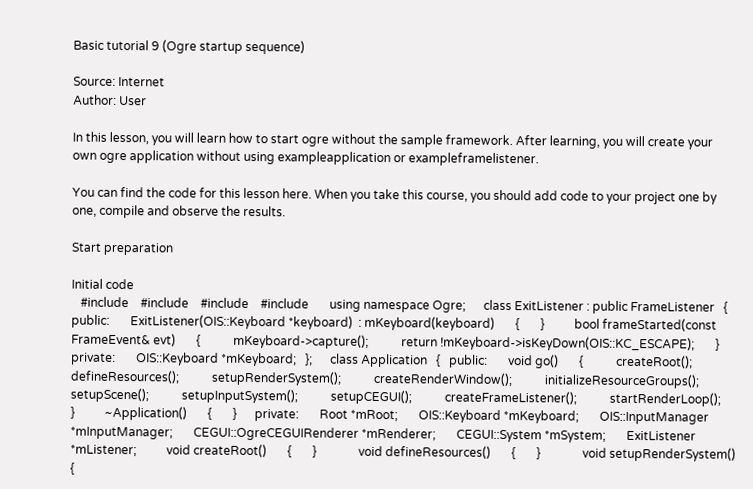Basic tutorial 9 (Ogre startup sequence)

Source: Internet
Author: User

In this lesson, you will learn how to start ogre without the sample framework. After learning, you will create your own ogre application without using exampleapplication or exampleframelistener.

You can find the code for this lesson here. When you take this course, you should add code to your project one by one, compile and observe the results.

Start preparation

Initial code
   #include    #include    #include    #include       using namespace Ogre;      class ExitListener : public FrameListener   {   public:       ExitListener(OIS::Keyboard *keyboard)  : mKeyboard(keyboard)       {       }          bool frameStarted(const FrameEvent& evt)       {           mKeyboard->capture();           return !mKeyboard->isKeyDown(OIS::KC_ESCAPE);       }      private:       OIS::Keyboard *mKeyboard;   };      class Application   {   public:       void go()       {           createRoot();           defineResources();           setupRenderSystem();           createRenderWindow();           initializeResourceGroups();           setupScene();           setupInputSystem();           setupCEGUI();           createFrameListener();           startRenderLoop();       }          ~Application()       {       }      private:       Root *mRoot;       OIS::Keyboard *mKeyboard;       OIS::InputManager *mInputManager;       CEGUI::OgreCEGUIRenderer *mRenderer;       CEGUI::System *mSystem;       ExitListener *mListener;          void createRoot()       {       }              void defineResources()       {       }              void setupRenderSystem()       {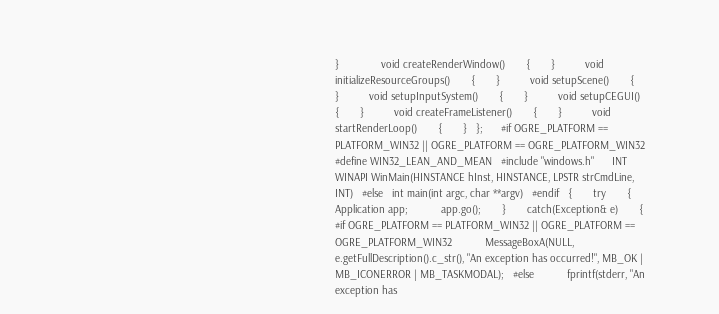}              void createRenderWindow()       {       }          void initializeResourceGroups()       {       }          void setupScene()       {       }          void setupInputSystem()       {       }          void setupCEGUI()       {       }          void createFrameListener()       {       }          void startRenderLoop()       {       }   };      #if OGRE_PLATFORM == PLATFORM_WIN32 || OGRE_PLATFORM == OGRE_PLATFORM_WIN32   #define WIN32_LEAN_AND_MEAN   #include "windows.h"      INT WINAPI WinMain(HINSTANCE hInst, HINSTANCE, LPSTR strCmdLine, INT)   #else   int main(int argc, char **argv)   #endif   {       try       {           Application app;           app.go();       }       catch(Exception& e)       {   #if OGRE_PLATFORM == PLATFORM_WIN32 || OGRE_PLATFORM == OGRE_PLATFORM_WIN32           MessageBoxA(NULL, e.getFullDescription().c_str(), "An exception has occurred!", MB_OK | MB_ICONERROR | MB_TASKMODAL);   #else           fprintf(stderr, "An exception has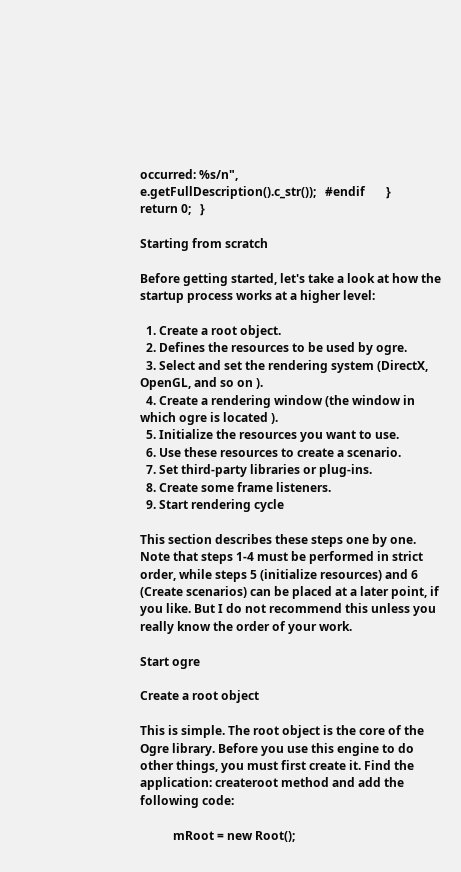occurred: %s/n",               e.getFullDescription().c_str());   #endif       }          return 0;   }

Starting from scratch

Before getting started, let's take a look at how the startup process works at a higher level:

  1. Create a root object.
  2. Defines the resources to be used by ogre.
  3. Select and set the rendering system (DirectX, OpenGL, and so on ).
  4. Create a rendering window (the window in which ogre is located ).
  5. Initialize the resources you want to use.
  6. Use these resources to create a scenario.
  7. Set third-party libraries or plug-ins.
  8. Create some frame listeners.
  9. Start rendering cycle

This section describes these steps one by one. Note that steps 1-4 must be performed in strict order, while steps 5 (initialize resources) and 6 (Create scenarios) can be placed at a later point, if you like. But I do not recommend this unless you really know the order of your work.

Start ogre

Create a root object

This is simple. The root object is the core of the Ogre library. Before you use this engine to do other things, you must first create it. Find the application: createroot method and add the following code:

           mRoot = new Root();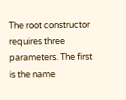The root constructor requires three parameters. The first is the name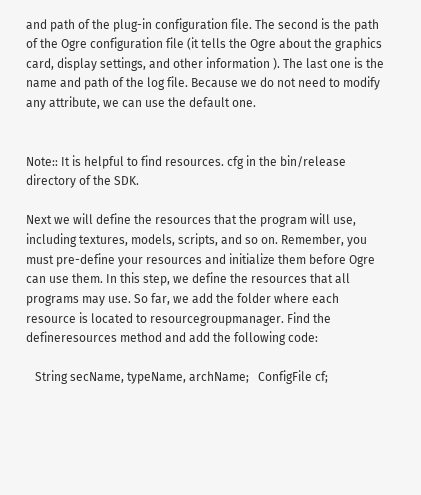and path of the plug-in configuration file. The second is the path of the Ogre configuration file (it tells the Ogre about the graphics card, display settings, and other information ). The last one is the name and path of the log file. Because we do not need to modify any attribute, we can use the default one.


Note:: It is helpful to find resources. cfg in the bin/release directory of the SDK.

Next we will define the resources that the program will use, including textures, models, scripts, and so on. Remember, you must pre-define your resources and initialize them before Ogre can use them. In this step, we define the resources that all programs may use. So far, we add the folder where each resource is located to resourcegroupmanager. Find the defineresources method and add the following code:

   String secName, typeName, archName;   ConfigFile cf;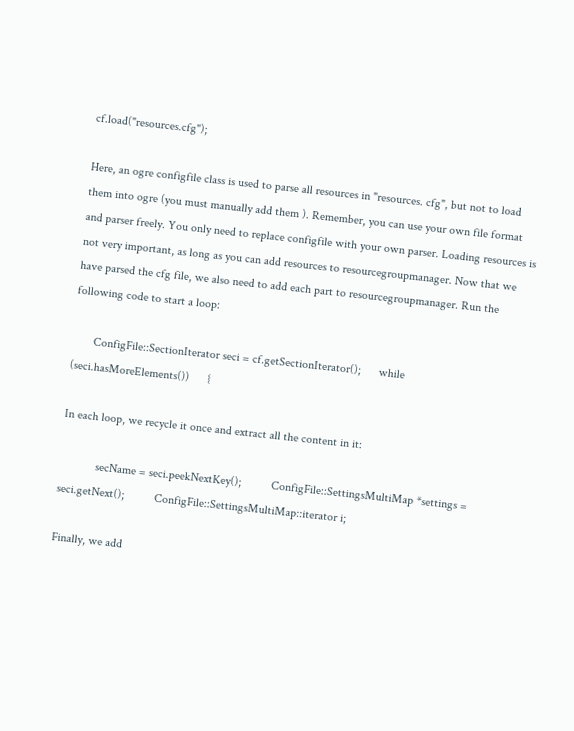cf.load("resources.cfg");

Here, an ogre configfile class is used to parse all resources in "resources. cfg", but not to load them into ogre (you must manually add them ). Remember, you can use your own file format and parser freely. You only need to replace configfile with your own parser. Loading resources is not very important, as long as you can add resources to resourcegroupmanager. Now that we have parsed the cfg file, we also need to add each part to resourcegroupmanager. Run the following code to start a loop:

       ConfigFile::SectionIterator seci = cf.getSectionIterator();      while (seci.hasMoreElements())      {

In each loop, we recycle it once and extract all the content in it:

            secName = seci.peekNextKey();          ConfigFile::SettingsMultiMap *settings = seci.getNext();          ConfigFile::SettingsMultiMap::iterator i;

Finally, we add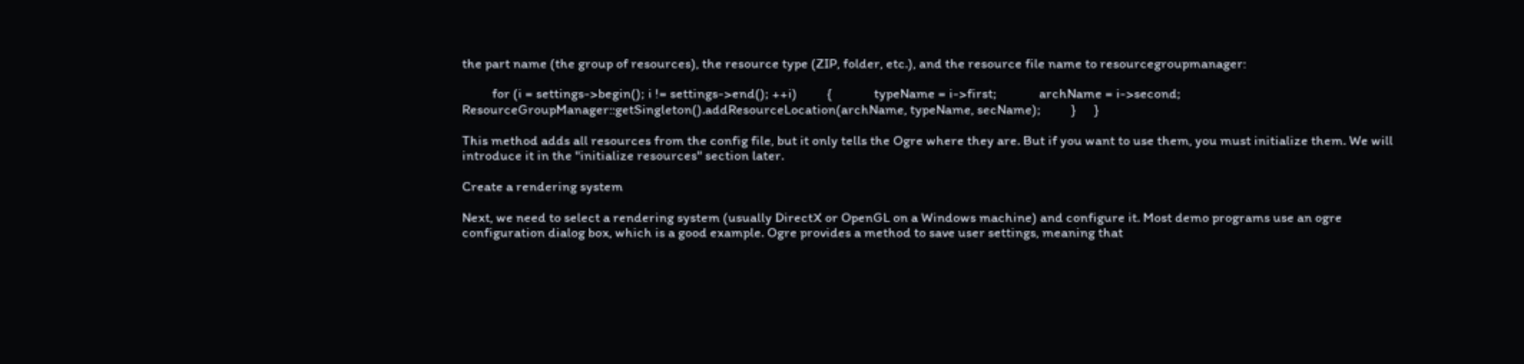the part name (the group of resources), the resource type (ZIP, folder, etc.), and the resource file name to resourcegroupmanager:

          for (i = settings->begin(); i != settings->end(); ++i)          {              typeName = i->first;              archName = i->second;              ResourceGroupManager::getSingleton().addResourceLocation(archName, typeName, secName);          }      }

This method adds all resources from the config file, but it only tells the Ogre where they are. But if you want to use them, you must initialize them. We will introduce it in the "initialize resources" section later.

Create a rendering system

Next, we need to select a rendering system (usually DirectX or OpenGL on a Windows machine) and configure it. Most demo programs use an ogre configuration dialog box, which is a good example. Ogre provides a method to save user settings, meaning that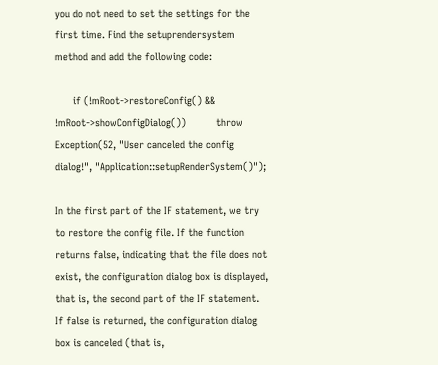you do not need to set the settings for the first time. Find the setuprendersystem method and add the following code:

      if (!mRoot->restoreConfig() && !mRoot->showConfigDialog())          throw Exception(52, "User canceled the config dialog!", "Application::setupRenderSystem()");

In the first part of the IF statement, we try to restore the config file. If the function returns false, indicating that the file does not exist, the configuration dialog box is displayed, that is, the second part of the IF statement. If false is returned, the configuration dialog box is canceled (that is,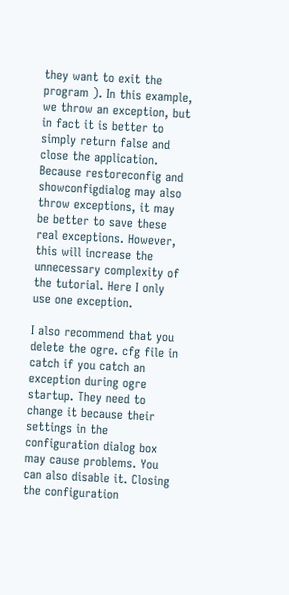they want to exit the program ). In this example, we throw an exception, but in fact it is better to simply return false and close the application. Because restoreconfig and showconfigdialog may also throw exceptions, it may be better to save these real exceptions. However, this will increase the unnecessary complexity of the tutorial. Here I only use one exception.

I also recommend that you delete the ogre. cfg file in catch if you catch an exception during ogre startup. They need to change it because their settings in the configuration dialog box may cause problems. You can also disable it. Closing the configuration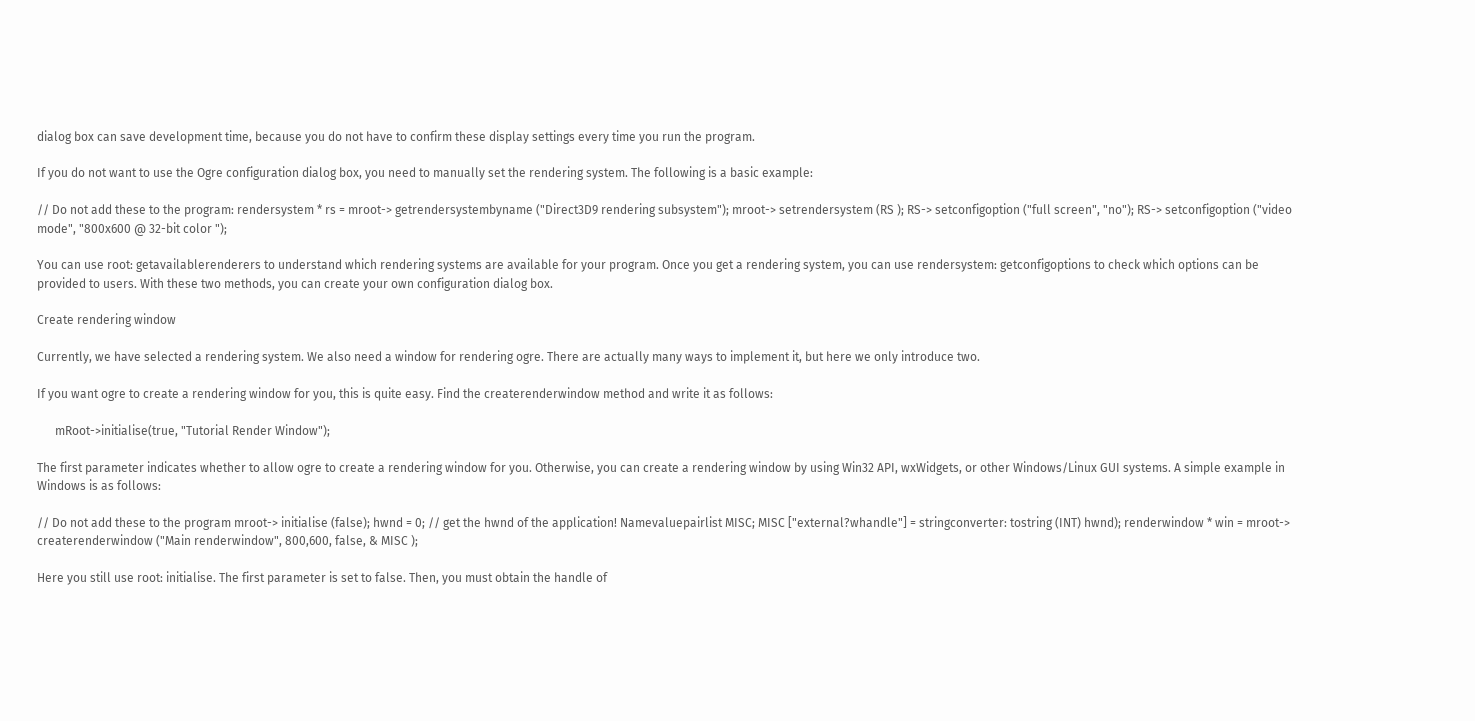dialog box can save development time, because you do not have to confirm these display settings every time you run the program.

If you do not want to use the Ogre configuration dialog box, you need to manually set the rendering system. The following is a basic example:

// Do not add these to the program: rendersystem * rs = mroot-> getrendersystembyname ("Direct3D9 rendering subsystem"); mroot-> setrendersystem (RS ); RS-> setconfigoption ("full screen", "no"); RS-> setconfigoption ("video mode", "800x600 @ 32-bit color ");

You can use root: getavailablerenderers to understand which rendering systems are available for your program. Once you get a rendering system, you can use rendersystem: getconfigoptions to check which options can be provided to users. With these two methods, you can create your own configuration dialog box.

Create rendering window

Currently, we have selected a rendering system. We also need a window for rendering ogre. There are actually many ways to implement it, but here we only introduce two.

If you want ogre to create a rendering window for you, this is quite easy. Find the createrenderwindow method and write it as follows:

      mRoot->initialise(true, "Tutorial Render Window");

The first parameter indicates whether to allow ogre to create a rendering window for you. Otherwise, you can create a rendering window by using Win32 API, wxWidgets, or other Windows/Linux GUI systems. A simple example in Windows is as follows:

// Do not add these to the program mroot-> initialise (false); hwnd = 0; // get the hwnd of the application! Namevaluepairlist MISC; MISC ["external?whandle"] = stringconverter: tostring (INT) hwnd); renderwindow * win = mroot-> createrenderwindow ("Main renderwindow", 800,600, false, & MISC );

Here you still use root: initialise. The first parameter is set to false. Then, you must obtain the handle of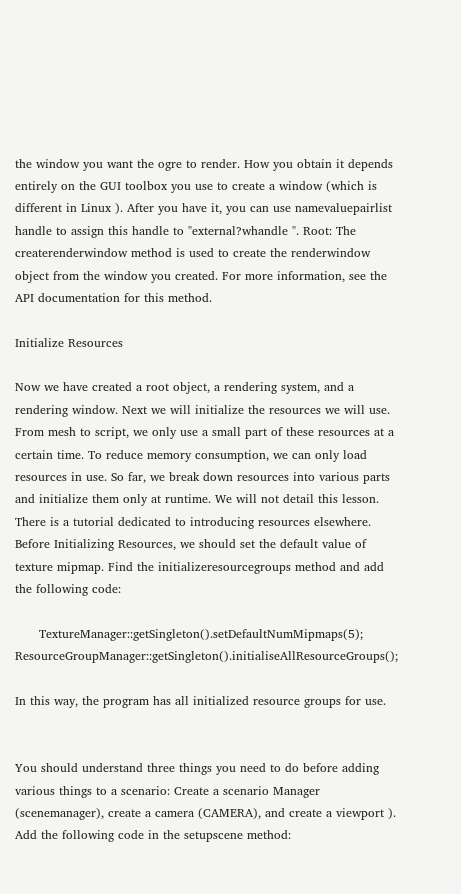the window you want the ogre to render. How you obtain it depends entirely on the GUI toolbox you use to create a window (which is different in Linux ). After you have it, you can use namevaluepairlist handle to assign this handle to "external?whandle ". Root: The createrenderwindow method is used to create the renderwindow object from the window you created. For more information, see the API documentation for this method.

Initialize Resources

Now we have created a root object, a rendering system, and a rendering window. Next we will initialize the resources we will use. From mesh to script, we only use a small part of these resources at a certain time. To reduce memory consumption, we can only load resources in use. So far, we break down resources into various parts and initialize them only at runtime. We will not detail this lesson. There is a tutorial dedicated to introducing resources elsewhere. Before Initializing Resources, we should set the default value of texture mipmap. Find the initializeresourcegroups method and add the following code:

      TextureManager::getSingleton().setDefaultNumMipmaps(5);      ResourceGroupManager::getSingleton().initialiseAllResourceGroups();

In this way, the program has all initialized resource groups for use.


You should understand three things you need to do before adding various things to a scenario: Create a scenario Manager (scenemanager), create a camera (CAMERA), and create a viewport ). Add the following code in the setupscene method: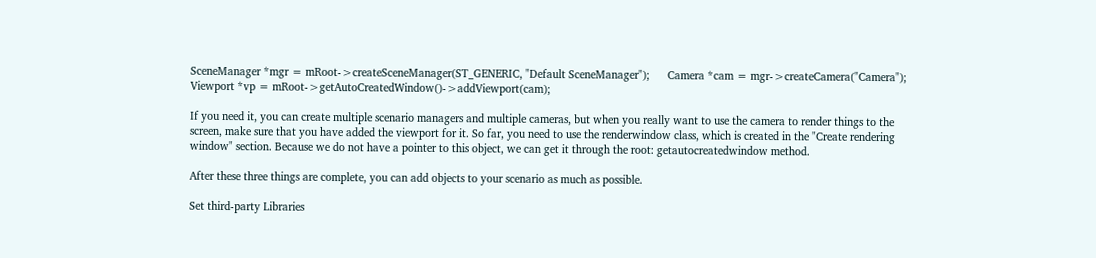SceneManager *mgr = mRoot->createSceneManager(ST_GENERIC, "Default SceneManager");      Camera *cam = mgr->createCamera("Camera");      Viewport *vp = mRoot->getAutoCreatedWindow()->addViewport(cam);

If you need it, you can create multiple scenario managers and multiple cameras, but when you really want to use the camera to render things to the screen, make sure that you have added the viewport for it. So far, you need to use the renderwindow class, which is created in the "Create rendering window" section. Because we do not have a pointer to this object, we can get it through the root: getautocreatedwindow method.

After these three things are complete, you can add objects to your scenario as much as possible.

Set third-party Libraries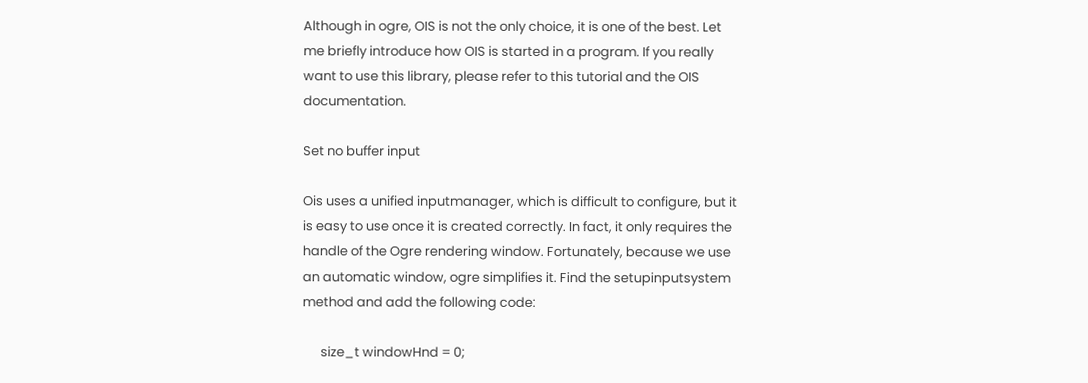Although in ogre, OIS is not the only choice, it is one of the best. Let me briefly introduce how OIS is started in a program. If you really want to use this library, please refer to this tutorial and the OIS documentation.

Set no buffer input

Ois uses a unified inputmanager, which is difficult to configure, but it is easy to use once it is created correctly. In fact, it only requires the handle of the Ogre rendering window. Fortunately, because we use an automatic window, ogre simplifies it. Find the setupinputsystem method and add the following code:

      size_t windowHnd = 0;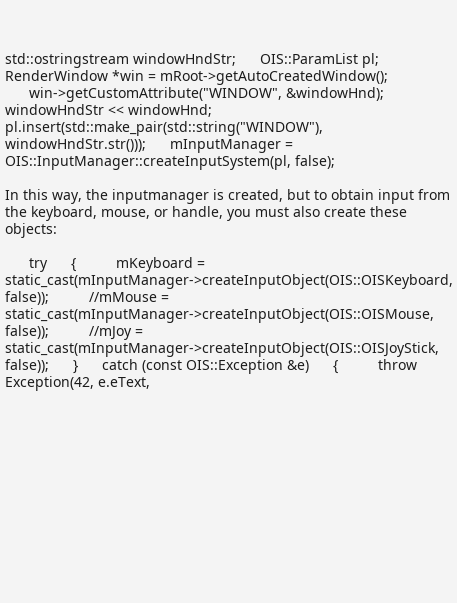std::ostringstream windowHndStr;      OIS::ParamList pl;      RenderWindow *win = mRoot->getAutoCreatedWindow();
      win->getCustomAttribute("WINDOW", &windowHnd);      windowHndStr << windowHnd;      pl.insert(std::make_pair(std::string("WINDOW"), windowHndStr.str()));      mInputManager = OIS::InputManager::createInputSystem(pl, false);

In this way, the inputmanager is created, but to obtain input from the keyboard, mouse, or handle, you must also create these objects:

      try      {          mKeyboard = static_cast(mInputManager->createInputObject(OIS::OISKeyboard, false));          //mMouse = static_cast(mInputManager->createInputObject(OIS::OISMouse, false));          //mJoy = static_cast(mInputManager->createInputObject(OIS::OISJoyStick, false));      }      catch (const OIS::Exception &e)      {          throw Exception(42, e.eText,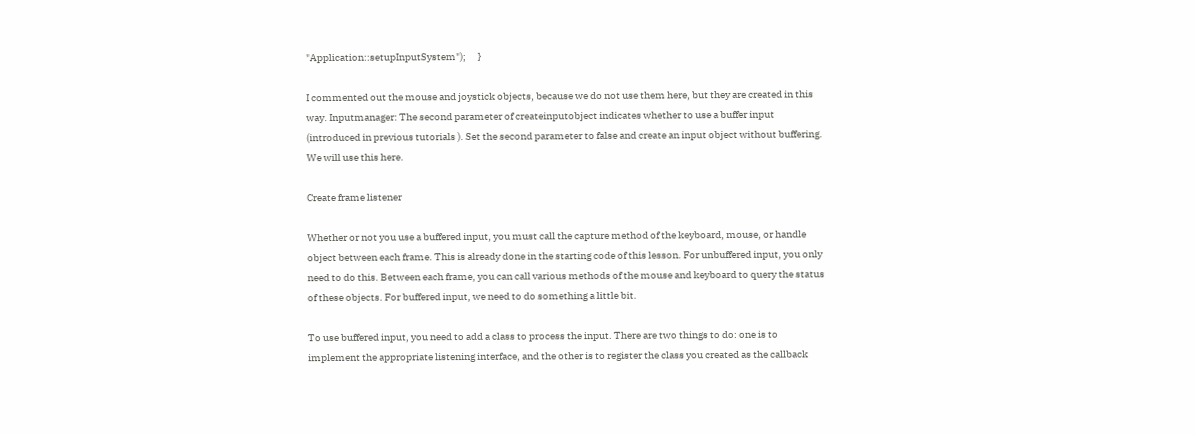"Application::setupInputSystem");      }

I commented out the mouse and joystick objects, because we do not use them here, but they are created in this way. Inputmanager: The second parameter of createinputobject indicates whether to use a buffer input (introduced in previous tutorials ). Set the second parameter to false and create an input object without buffering. We will use this here.

Create frame listener

Whether or not you use a buffered input, you must call the capture method of the keyboard, mouse, or handle object between each frame. This is already done in the starting code of this lesson. For unbuffered input, you only need to do this. Between each frame, you can call various methods of the mouse and keyboard to query the status of these objects. For buffered input, we need to do something a little bit.

To use buffered input, you need to add a class to process the input. There are two things to do: one is to implement the appropriate listening interface, and the other is to register the class you created as the callback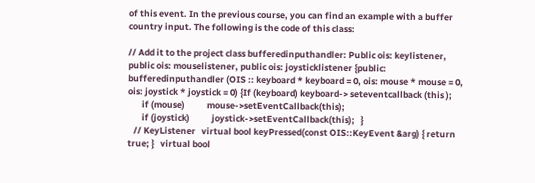of this event. In the previous course, you can find an example with a buffer country input. The following is the code of this class:

// Add it to the project class bufferedinputhandler: Public ois: keylistener, public ois: mouselistener, public ois: joysticklistener {public: bufferedinputhandler (OIS :: keyboard * keyboard = 0, ois: mouse * mouse = 0, ois: joystick * joystick = 0) {If (keyboard) keyboard-> seteventcallback (this );
       if (mouse)           mouse->setEventCallback(this);
       if (joystick)           joystick->setEventCallback(this);   }
   // KeyListener   virtual bool keyPressed(const OIS::KeyEvent &arg) { return true; }   virtual bool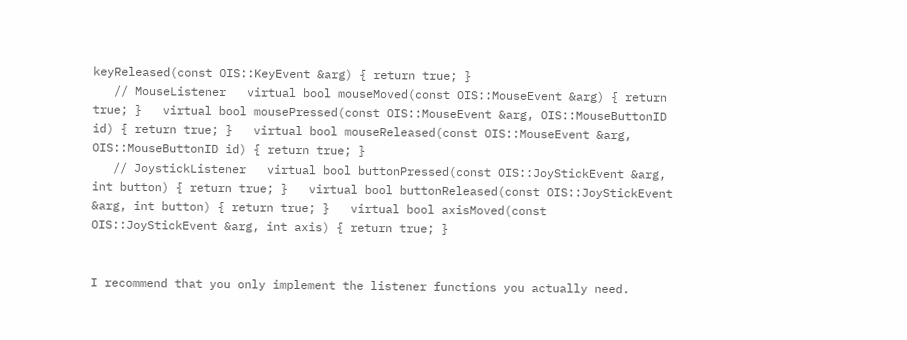keyReleased(const OIS::KeyEvent &arg) { return true; }
   // MouseListener   virtual bool mouseMoved(const OIS::MouseEvent &arg) { return true; }   virtual bool mousePressed(const OIS::MouseEvent &arg, OIS::MouseButtonID id) { return true; }   virtual bool mouseReleased(const OIS::MouseEvent &arg, OIS::MouseButtonID id) { return true; }
   // JoystickListener   virtual bool buttonPressed(const OIS::JoyStickEvent &arg, int button) { return true; }   virtual bool buttonReleased(const OIS::JoyStickEvent &arg, int button) { return true; }   virtual bool axisMoved(const OIS::JoyStickEvent &arg, int axis) { return true; }


I recommend that you only implement the listener functions you actually need.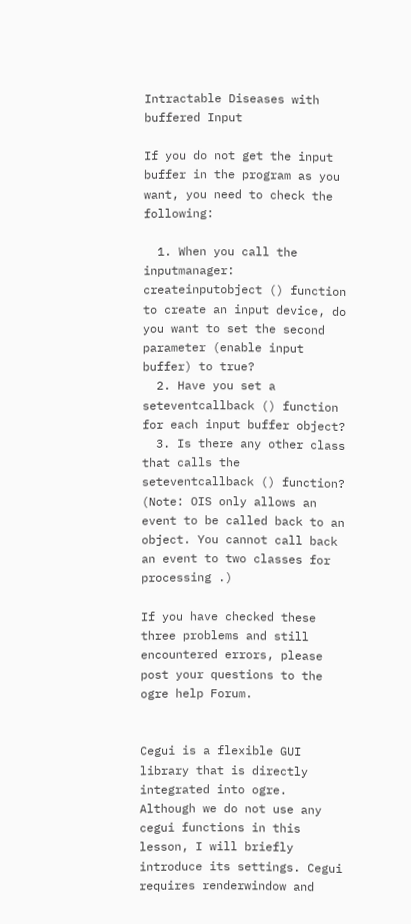Intractable Diseases with buffered Input

If you do not get the input buffer in the program as you want, you need to check the following:

  1. When you call the inputmanager: createinputobject () function to create an input device, do you want to set the second parameter (enable input buffer) to true?
  2. Have you set a seteventcallback () function for each input buffer object?
  3. Is there any other class that calls the seteventcallback () function? (Note: OIS only allows an event to be called back to an object. You cannot call back an event to two classes for processing .)

If you have checked these three problems and still encountered errors, please post your questions to the ogre help Forum.


Cegui is a flexible GUI library that is directly integrated into ogre. Although we do not use any cegui functions in this lesson, I will briefly introduce its settings. Cegui requires renderwindow and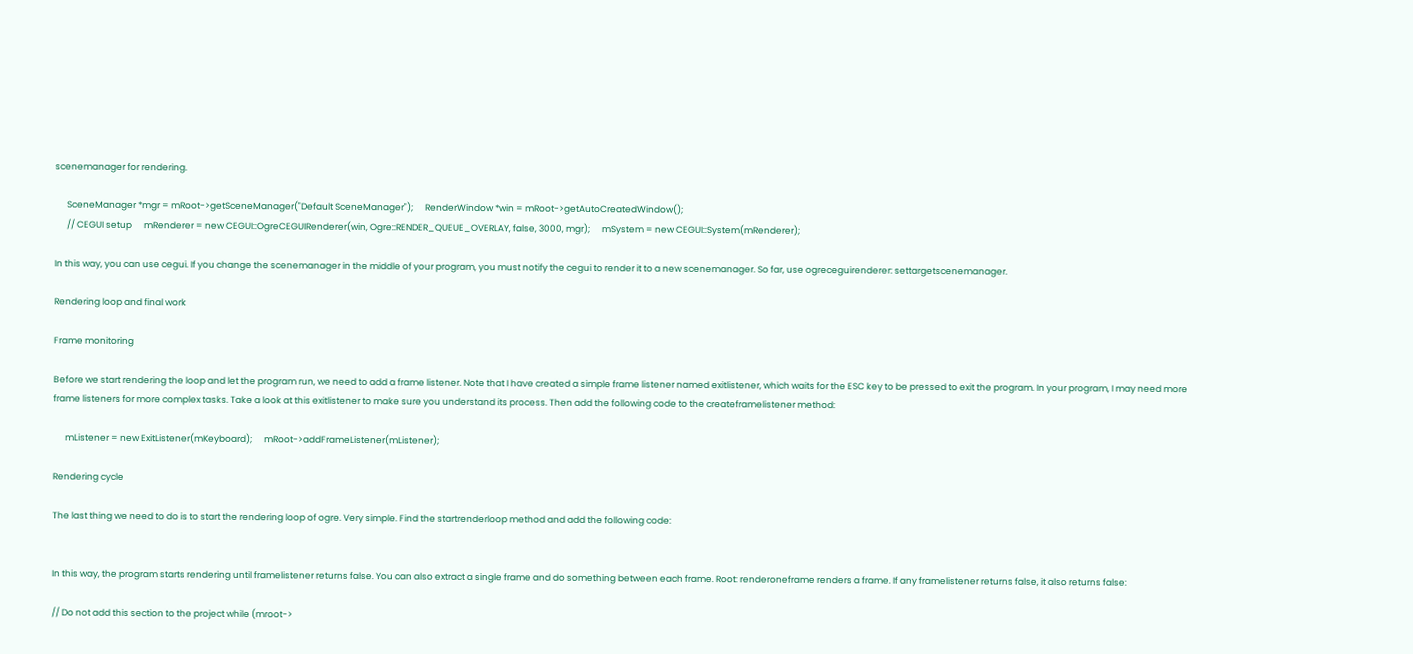scenemanager for rendering.

      SceneManager *mgr = mRoot->getSceneManager("Default SceneManager");      RenderWindow *win = mRoot->getAutoCreatedWindow();
      // CEGUI setup      mRenderer = new CEGUI::OgreCEGUIRenderer(win, Ogre::RENDER_QUEUE_OVERLAY, false, 3000, mgr);      mSystem = new CEGUI::System(mRenderer);

In this way, you can use cegui. If you change the scenemanager in the middle of your program, you must notify the cegui to render it to a new scenemanager. So far, use ogreceguirenderer: settargetscenemanager.

Rendering loop and final work

Frame monitoring

Before we start rendering the loop and let the program run, we need to add a frame listener. Note that I have created a simple frame listener named exitlistener, which waits for the ESC key to be pressed to exit the program. In your program, I may need more frame listeners for more complex tasks. Take a look at this exitlistener to make sure you understand its process. Then add the following code to the createframelistener method:

      mListener = new ExitListener(mKeyboard);      mRoot->addFrameListener(mListener);

Rendering cycle

The last thing we need to do is to start the rendering loop of ogre. Very simple. Find the startrenderloop method and add the following code:


In this way, the program starts rendering until framelistener returns false. You can also extract a single frame and do something between each frame. Root: renderoneframe renders a frame. If any framelistener returns false, it also returns false:

// Do not add this section to the project while (mroot->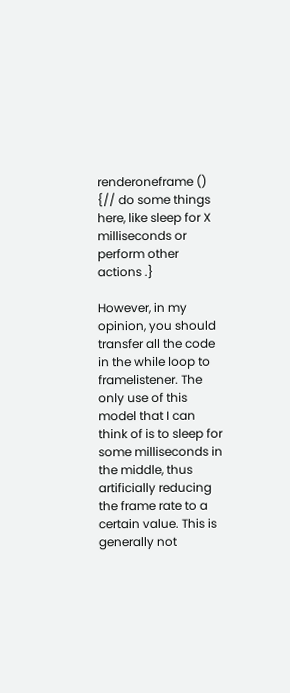renderoneframe () {// do some things here, like sleep for X milliseconds or perform other actions .}

However, in my opinion, you should transfer all the code in the while loop to framelistener. The only use of this model that I can think of is to sleep for some milliseconds in the middle, thus artificially reducing the frame rate to a certain value. This is generally not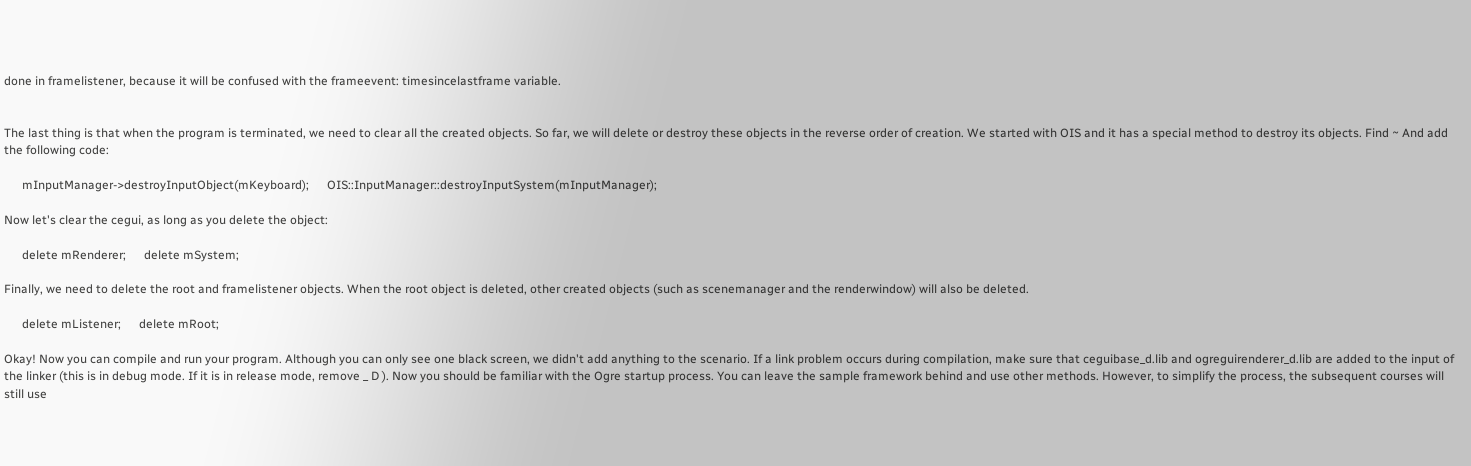done in framelistener, because it will be confused with the frameevent: timesincelastframe variable.


The last thing is that when the program is terminated, we need to clear all the created objects. So far, we will delete or destroy these objects in the reverse order of creation. We started with OIS and it has a special method to destroy its objects. Find ~ And add the following code:

      mInputManager->destroyInputObject(mKeyboard);      OIS::InputManager::destroyInputSystem(mInputManager);

Now let's clear the cegui, as long as you delete the object:

      delete mRenderer;      delete mSystem;

Finally, we need to delete the root and framelistener objects. When the root object is deleted, other created objects (such as scenemanager and the renderwindow) will also be deleted.

      delete mListener;      delete mRoot;

Okay! Now you can compile and run your program. Although you can only see one black screen, we didn't add anything to the scenario. If a link problem occurs during compilation, make sure that ceguibase_d.lib and ogreguirenderer_d.lib are added to the input of the linker (this is in debug mode. If it is in release mode, remove _ D ). Now you should be familiar with the Ogre startup process. You can leave the sample framework behind and use other methods. However, to simplify the process, the subsequent courses will still use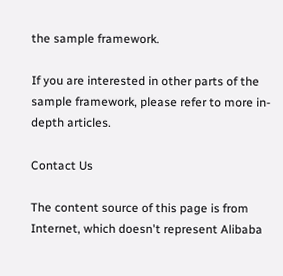the sample framework.

If you are interested in other parts of the sample framework, please refer to more in-depth articles.

Contact Us

The content source of this page is from Internet, which doesn't represent Alibaba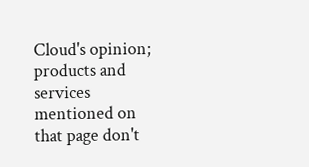Cloud's opinion; products and services mentioned on that page don't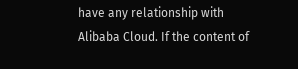have any relationship with Alibaba Cloud. If the content of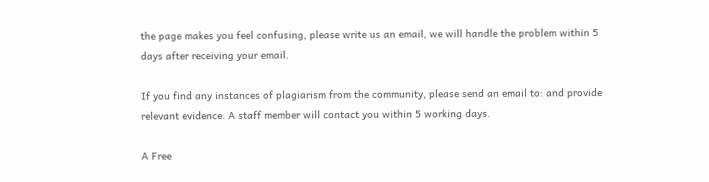the page makes you feel confusing, please write us an email, we will handle the problem within 5 days after receiving your email.

If you find any instances of plagiarism from the community, please send an email to: and provide relevant evidence. A staff member will contact you within 5 working days.

A Free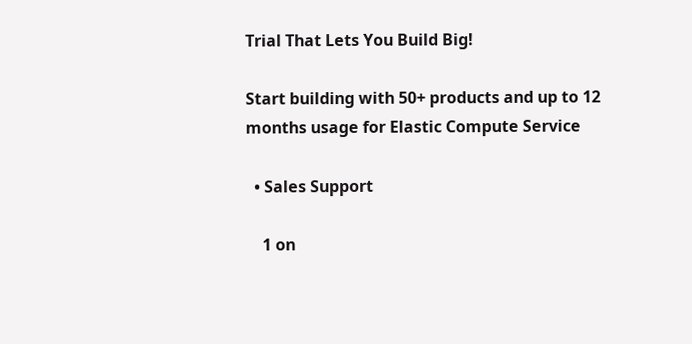Trial That Lets You Build Big!

Start building with 50+ products and up to 12 months usage for Elastic Compute Service

  • Sales Support

    1 on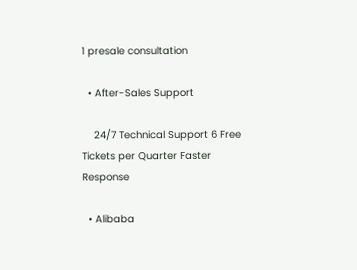1 presale consultation

  • After-Sales Support

    24/7 Technical Support 6 Free Tickets per Quarter Faster Response

  • Alibaba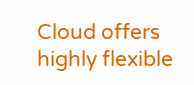Cloud offers highly flexible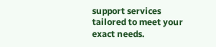support services tailored to meet your exact needs.